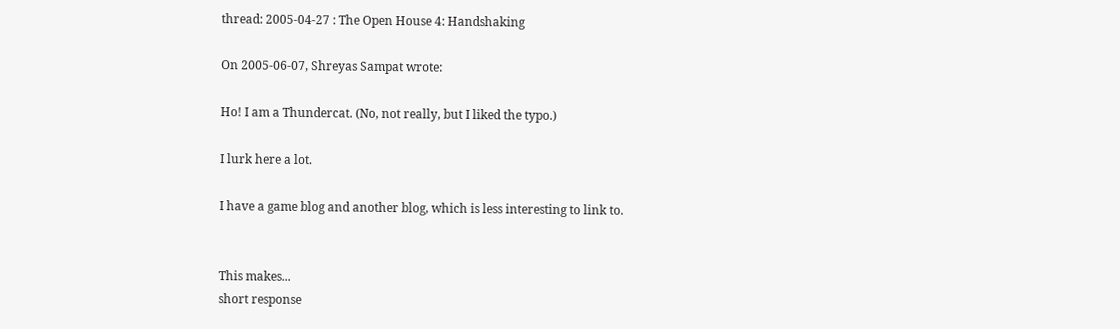thread: 2005-04-27 : The Open House 4: Handshaking

On 2005-06-07, Shreyas Sampat wrote:

Ho! I am a Thundercat. (No, not really, but I liked the typo.)

I lurk here a lot.

I have a game blog and another blog, which is less interesting to link to.


This makes...
short response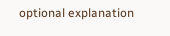optional explanation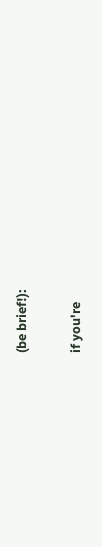(be brief!):

if you're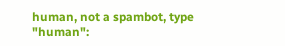human, not a spambot, type "human":